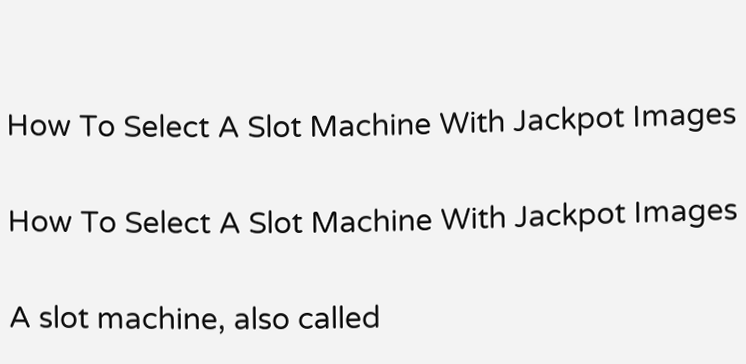How To Select A Slot Machine With Jackpot Images

How To Select A Slot Machine With Jackpot Images

A slot machine, also called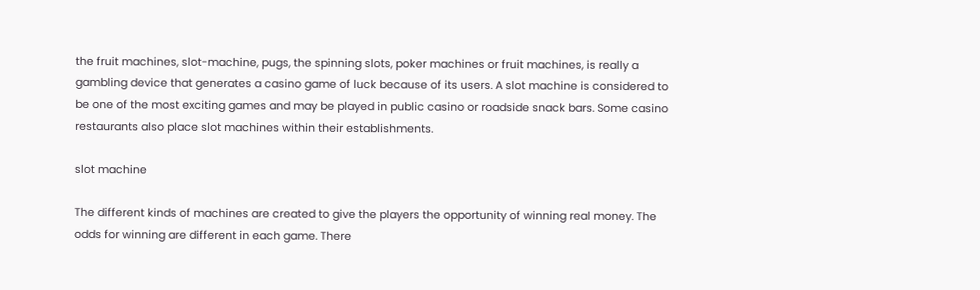the fruit machines, slot-machine, pugs, the spinning slots, poker machines or fruit machines, is really a gambling device that generates a casino game of luck because of its users. A slot machine is considered to be one of the most exciting games and may be played in public casino or roadside snack bars. Some casino restaurants also place slot machines within their establishments.

slot machine

The different kinds of machines are created to give the players the opportunity of winning real money. The odds for winning are different in each game. There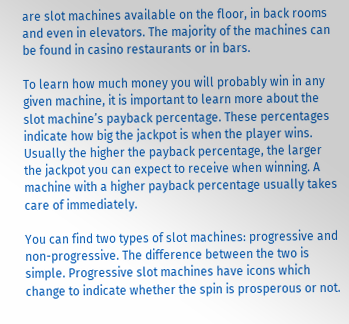are slot machines available on the floor, in back rooms and even in elevators. The majority of the machines can be found in casino restaurants or in bars.

To learn how much money you will probably win in any given machine, it is important to learn more about the slot machine’s payback percentage. These percentages indicate how big the jackpot is when the player wins. Usually the higher the payback percentage, the larger the jackpot you can expect to receive when winning. A machine with a higher payback percentage usually takes care of immediately.

You can find two types of slot machines: progressive and non-progressive. The difference between the two is simple. Progressive slot machines have icons which change to indicate whether the spin is prosperous or not.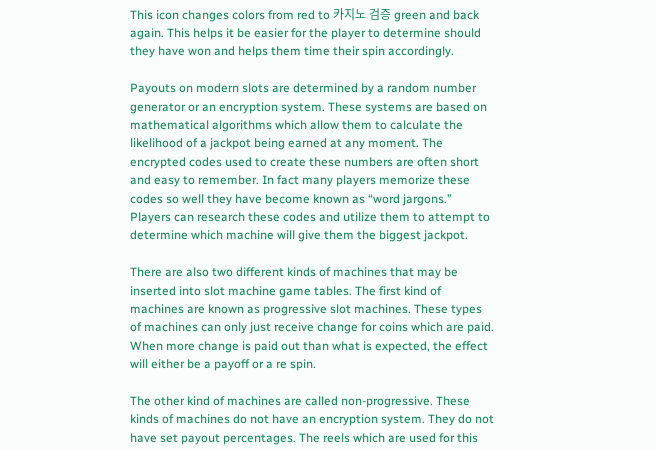This icon changes colors from red to 카지노 검증 green and back again. This helps it be easier for the player to determine should they have won and helps them time their spin accordingly.

Payouts on modern slots are determined by a random number generator or an encryption system. These systems are based on mathematical algorithms which allow them to calculate the likelihood of a jackpot being earned at any moment. The encrypted codes used to create these numbers are often short and easy to remember. In fact many players memorize these codes so well they have become known as “word jargons.” Players can research these codes and utilize them to attempt to determine which machine will give them the biggest jackpot.

There are also two different kinds of machines that may be inserted into slot machine game tables. The first kind of machines are known as progressive slot machines. These types of machines can only just receive change for coins which are paid. When more change is paid out than what is expected, the effect will either be a payoff or a re spin.

The other kind of machines are called non-progressive. These kinds of machines do not have an encryption system. They do not have set payout percentages. The reels which are used for this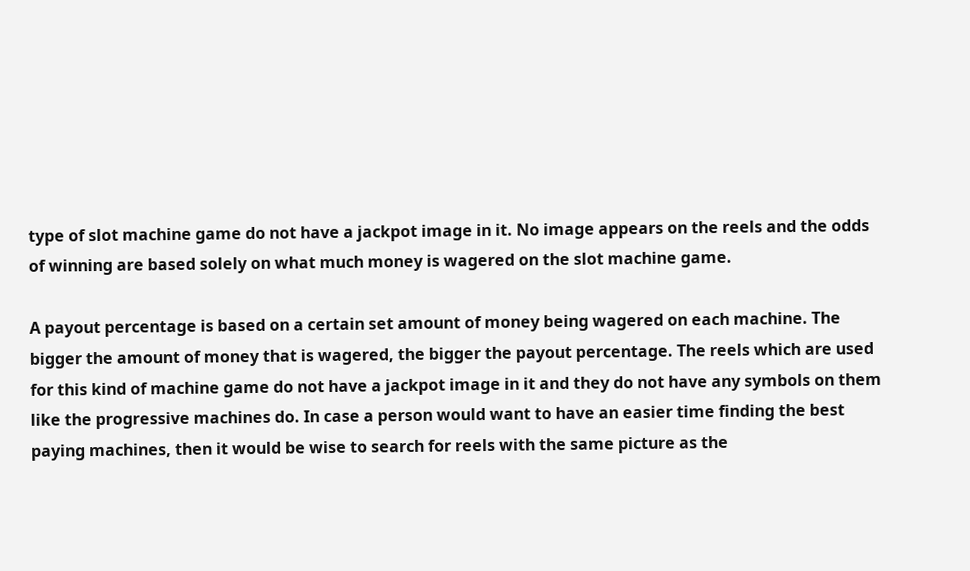type of slot machine game do not have a jackpot image in it. No image appears on the reels and the odds of winning are based solely on what much money is wagered on the slot machine game.

A payout percentage is based on a certain set amount of money being wagered on each machine. The bigger the amount of money that is wagered, the bigger the payout percentage. The reels which are used for this kind of machine game do not have a jackpot image in it and they do not have any symbols on them like the progressive machines do. In case a person would want to have an easier time finding the best paying machines, then it would be wise to search for reels with the same picture as the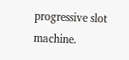progressive slot machine.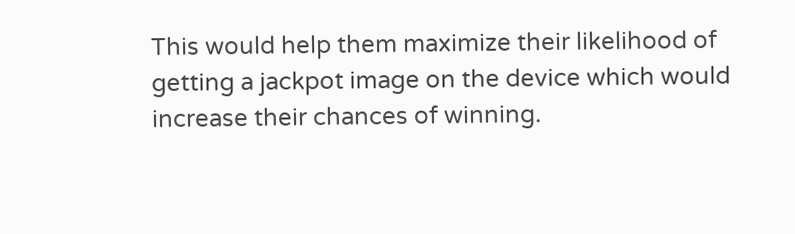This would help them maximize their likelihood of getting a jackpot image on the device which would increase their chances of winning.